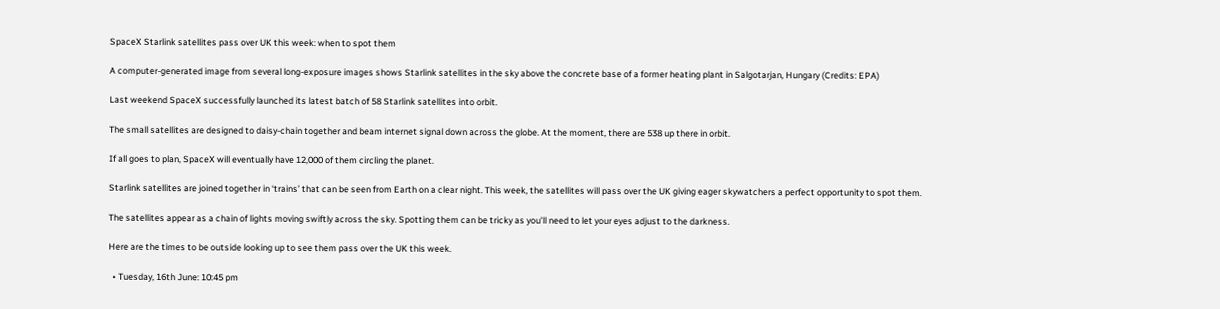SpaceX Starlink satellites pass over UK this week: when to spot them

A computer-generated image from several long-exposure images shows Starlink satellites in the sky above the concrete base of a former heating plant in Salgotarjan, Hungary (Credits: EPA)

Last weekend SpaceX successfully launched its latest batch of 58 Starlink satellites into orbit.

The small satellites are designed to daisy-chain together and beam internet signal down across the globe. At the moment, there are 538 up there in orbit.

If all goes to plan, SpaceX will eventually have 12,000 of them circling the planet.

Starlink satellites are joined together in ‘trains’ that can be seen from Earth on a clear night. This week, the satellites will pass over the UK giving eager skywatchers a perfect opportunity to spot them.

The satellites appear as a chain of lights moving swiftly across the sky. Spotting them can be tricky as you’ll need to let your eyes adjust to the darkness.

Here are the times to be outside looking up to see them pass over the UK this week.

  • Tuesday, 16th June: 10:45 pm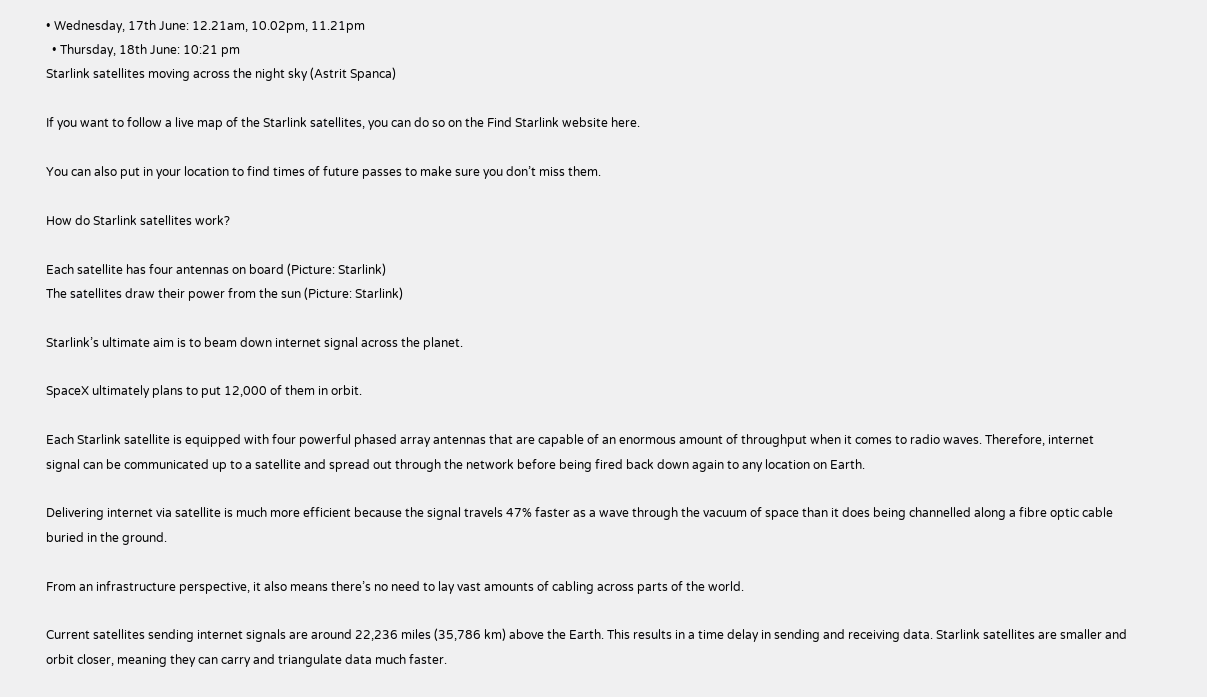• Wednesday, 17th June: 12.21am, 10.02pm, 11.21pm
  • Thursday, 18th June: 10:21 pm
Starlink satellites moving across the night sky (Astrit Spanca)

If you want to follow a live map of the Starlink satellites, you can do so on the Find Starlink website here.

You can also put in your location to find times of future passes to make sure you don’t miss them.

How do Starlink satellites work?

Each satellite has four antennas on board (Picture: Starlink)
The satellites draw their power from the sun (Picture: Starlink)

Starlink’s ultimate aim is to beam down internet signal across the planet.

SpaceX ultimately plans to put 12,000 of them in orbit.

Each Starlink satellite is equipped with four powerful phased array antennas that are capable of an enormous amount of throughput when it comes to radio waves. Therefore, internet signal can be communicated up to a satellite and spread out through the network before being fired back down again to any location on Earth.

Delivering internet via satellite is much more efficient because the signal travels 47% faster as a wave through the vacuum of space than it does being channelled along a fibre optic cable buried in the ground.

From an infrastructure perspective, it also means there’s no need to lay vast amounts of cabling across parts of the world.

Current satellites sending internet signals are around 22,236 miles (35,786 km) above the Earth. This results in a time delay in sending and receiving data. Starlink satellites are smaller and orbit closer, meaning they can carry and triangulate data much faster.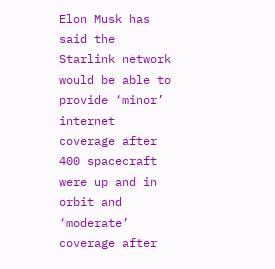Elon Musk has said the Starlink network would be able to provide ‘minor’ internet coverage after 400 spacecraft were up and in orbit and ‘moderate’ coverage after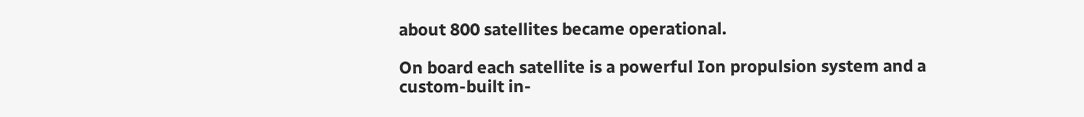about 800 satellites became operational.

On board each satellite is a powerful Ion propulsion system and a custom-built in-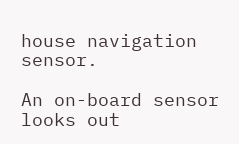house navigation sensor.

An on-board sensor looks out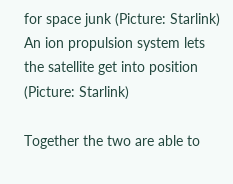for space junk (Picture: Starlink)
An ion propulsion system lets the satellite get into position (Picture: Starlink)

Together the two are able to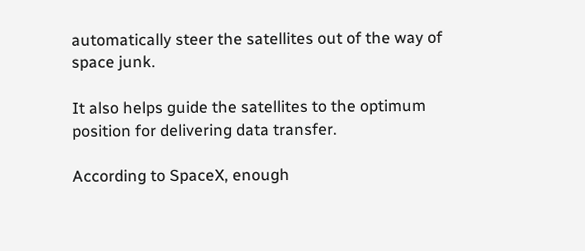automatically steer the satellites out of the way of space junk.

It also helps guide the satellites to the optimum position for delivering data transfer.

According to SpaceX, enough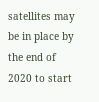satellites may be in place by the end of 2020 to start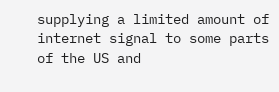supplying a limited amount of internet signal to some parts of the US and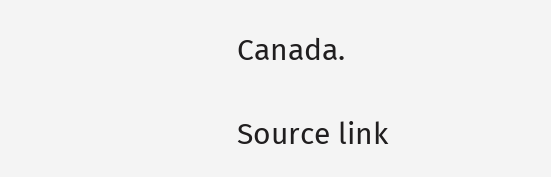Canada.

Source link